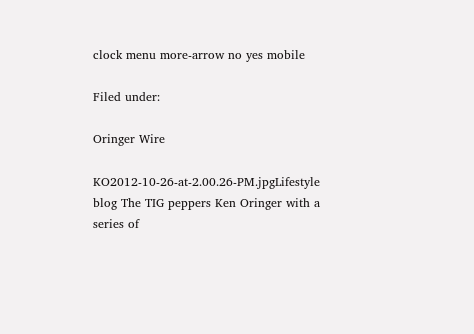clock menu more-arrow no yes mobile

Filed under:

Oringer Wire

KO2012-10-26-at-2.00.26-PM.jpgLifestyle blog The TIG peppers Ken Oringer with a series of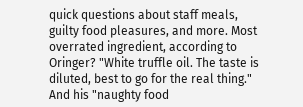quick questions about staff meals, guilty food pleasures, and more. Most overrated ingredient, according to Oringer? "White truffle oil. The taste is diluted, best to go for the real thing." And his "naughty food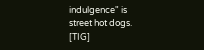indulgence" is street hot dogs. [TIG]